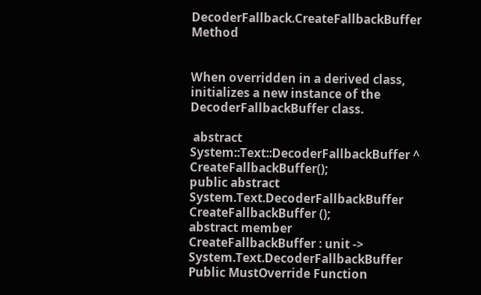DecoderFallback.CreateFallbackBuffer Method


When overridden in a derived class, initializes a new instance of the DecoderFallbackBuffer class.

 abstract System::Text::DecoderFallbackBuffer ^ CreateFallbackBuffer();
public abstract System.Text.DecoderFallbackBuffer CreateFallbackBuffer ();
abstract member CreateFallbackBuffer : unit -> System.Text.DecoderFallbackBuffer
Public MustOverride Function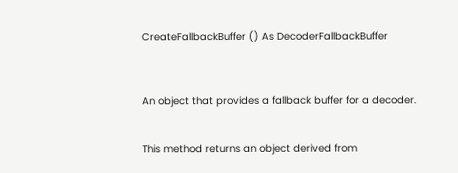CreateFallbackBuffer () As DecoderFallbackBuffer



An object that provides a fallback buffer for a decoder.


This method returns an object derived from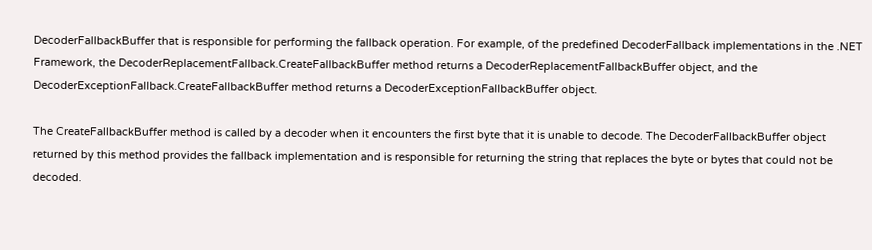DecoderFallbackBuffer that is responsible for performing the fallback operation. For example, of the predefined DecoderFallback implementations in the .NET Framework, the DecoderReplacementFallback.CreateFallbackBuffer method returns a DecoderReplacementFallbackBuffer object, and the DecoderExceptionFallback.CreateFallbackBuffer method returns a DecoderExceptionFallbackBuffer object.

The CreateFallbackBuffer method is called by a decoder when it encounters the first byte that it is unable to decode. The DecoderFallbackBuffer object returned by this method provides the fallback implementation and is responsible for returning the string that replaces the byte or bytes that could not be decoded.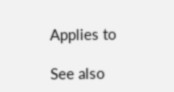Applies to

See also